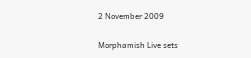2 November 2009

Morphamish Live sets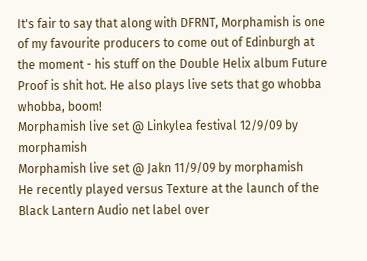It's fair to say that along with DFRNT, Morphamish is one of my favourite producers to come out of Edinburgh at the moment - his stuff on the Double Helix album Future Proof is shit hot. He also plays live sets that go whobba whobba, boom!
Morphamish live set @ Linkylea festival 12/9/09 by morphamish
Morphamish live set @ Jakn 11/9/09 by morphamish
He recently played versus Texture at the launch of the Black Lantern Audio net label over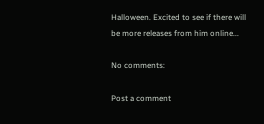Halloween. Excited to see if there will be more releases from him online...

No comments:

Post a comment